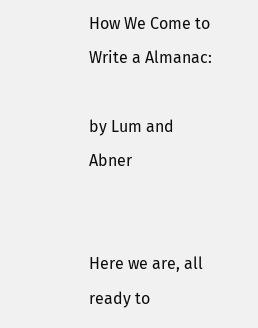How We Come to Write a Almanac:

by Lum and Abner


Here we are, all ready to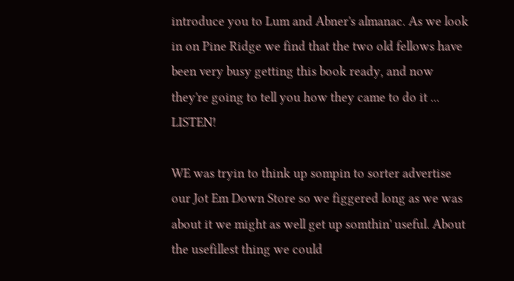introduce you to Lum and Abner's almanac. As we look in on Pine Ridge we find that the two old fellows have been very busy getting this book ready, and now they're going to tell you how they came to do it ... LISTEN!

WE was tryin to think up sompin to sorter advertise our Jot Em Down Store so we figgered long as we was about it we might as well get up somthin' useful. About the usefillest thing we could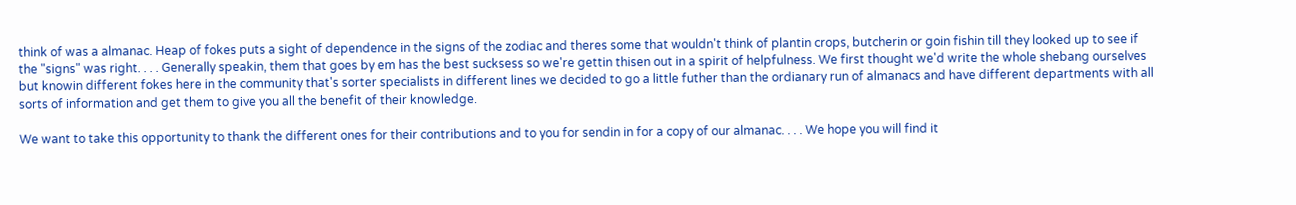think of was a almanac. Heap of fokes puts a sight of dependence in the signs of the zodiac and theres some that wouldn't think of plantin crops, butcherin or goin fishin till they looked up to see if the "signs" was right. . . . Generally speakin, them that goes by em has the best sucksess so we're gettin thisen out in a spirit of helpfulness. We first thought we'd write the whole shebang ourselves but knowin different fokes here in the community that's sorter specialists in different lines we decided to go a little futher than the ordianary run of almanacs and have different departments with all sorts of information and get them to give you all the benefit of their knowledge.

We want to take this opportunity to thank the different ones for their contributions and to you for sendin in for a copy of our almanac. . . . We hope you will find it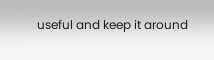useful and keep it around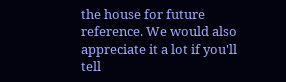the house for future reference. We would also appreciate it a lot if you'll tell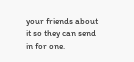your friends about it so they can send in for one.